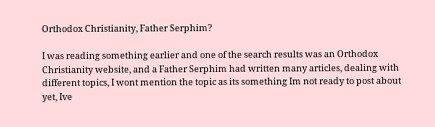Orthodox Christianity, Father Serphim?

I was reading something earlier and one of the search results was an Orthodox Christianity website, and a Father Serphim had written many articles, dealing with different topics, I wont mention the topic as its something Im not ready to post about yet, Ive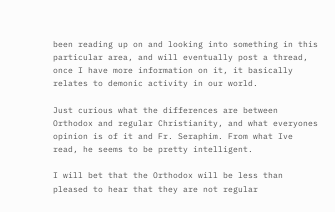been reading up on and looking into something in this particular area, and will eventually post a thread, once I have more information on it, it basically relates to demonic activity in our world.

Just curious what the differences are between Orthodox and regular Christianity, and what everyones opinion is of it and Fr. Seraphim. From what Ive read, he seems to be pretty intelligent.

I will bet that the Orthodox will be less than pleased to hear that they are not regular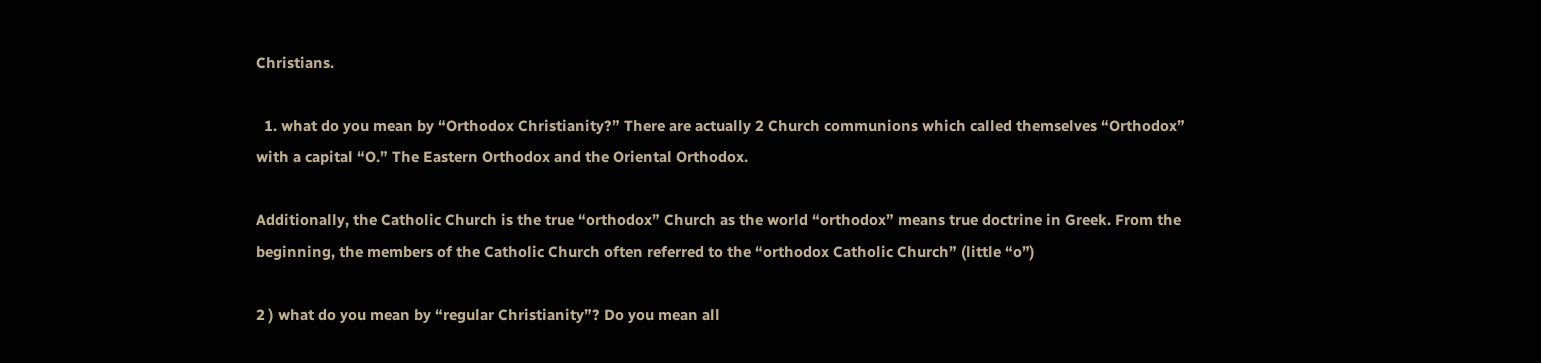Christians.

  1. what do you mean by “Orthodox Christianity?” There are actually 2 Church communions which called themselves “Orthodox” with a capital “O.” The Eastern Orthodox and the Oriental Orthodox.

Additionally, the Catholic Church is the true “orthodox” Church as the world “orthodox” means true doctrine in Greek. From the beginning, the members of the Catholic Church often referred to the “orthodox Catholic Church” (little “o”)

2 ) what do you mean by “regular Christianity”? Do you mean all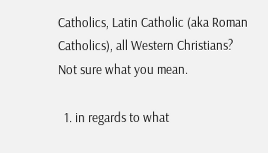Catholics, Latin Catholic (aka Roman Catholics), all Western Christians? Not sure what you mean.

  1. in regards to what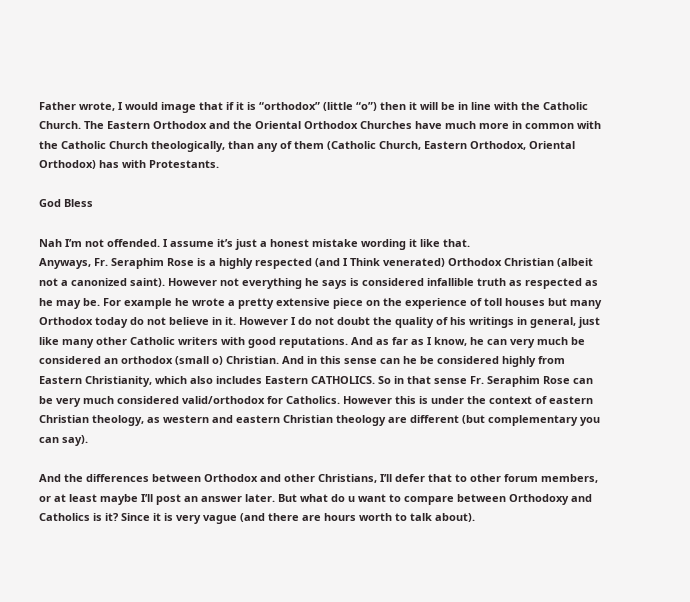Father wrote, I would image that if it is “orthodox” (little “o”) then it will be in line with the Catholic Church. The Eastern Orthodox and the Oriental Orthodox Churches have much more in common with the Catholic Church theologically, than any of them (Catholic Church, Eastern Orthodox, Oriental Orthodox) has with Protestants.

God Bless

Nah I’m not offended. I assume it’s just a honest mistake wording it like that.
Anyways, Fr. Seraphim Rose is a highly respected (and I Think venerated) Orthodox Christian (albeit not a canonized saint). However not everything he says is considered infallible truth as respected as he may be. For example he wrote a pretty extensive piece on the experience of toll houses but many Orthodox today do not believe in it. However I do not doubt the quality of his writings in general, just like many other Catholic writers with good reputations. And as far as I know, he can very much be considered an orthodox (small o) Christian. And in this sense can he be considered highly from Eastern Christianity, which also includes Eastern CATHOLICS. So in that sense Fr. Seraphim Rose can be very much considered valid/orthodox for Catholics. However this is under the context of eastern Christian theology, as western and eastern Christian theology are different (but complementary you can say).

And the differences between Orthodox and other Christians, I’ll defer that to other forum members, or at least maybe I’ll post an answer later. But what do u want to compare between Orthodoxy and Catholics is it? Since it is very vague (and there are hours worth to talk about).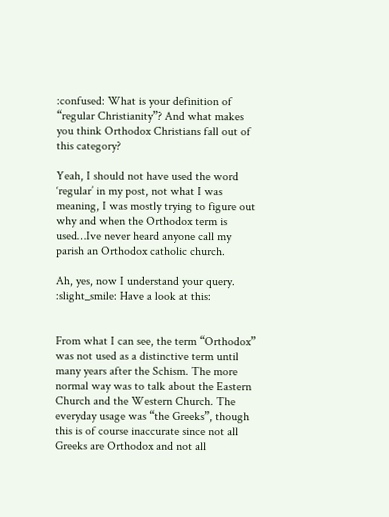:confused: What is your definition of “regular Christianity”? And what makes you think Orthodox Christians fall out of this category?

Yeah, I should not have used the word ‘regular’ in my post, not what I was meaning, I was mostly trying to figure out why and when the Orthodox term is used…Ive never heard anyone call my parish an Orthodox catholic church.

Ah, yes, now I understand your query. :slight_smile: Have a look at this:


From what I can see, the term “Orthodox” was not used as a distinctive term until many years after the Schism. The more normal way was to talk about the Eastern Church and the Western Church. The everyday usage was “the Greeks”, though this is of course inaccurate since not all Greeks are Orthodox and not all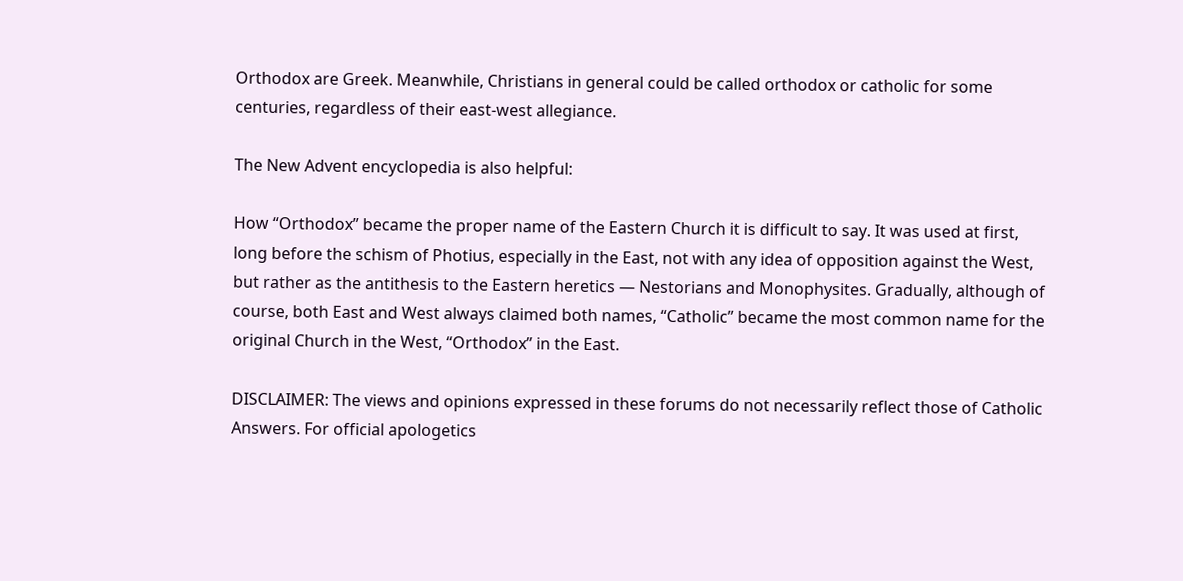Orthodox are Greek. Meanwhile, Christians in general could be called orthodox or catholic for some centuries, regardless of their east-west allegiance.

The New Advent encyclopedia is also helpful:

How “Orthodox” became the proper name of the Eastern Church it is difficult to say. It was used at first, long before the schism of Photius, especially in the East, not with any idea of opposition against the West, but rather as the antithesis to the Eastern heretics — Nestorians and Monophysites. Gradually, although of course, both East and West always claimed both names, “Catholic” became the most common name for the original Church in the West, “Orthodox” in the East.

DISCLAIMER: The views and opinions expressed in these forums do not necessarily reflect those of Catholic Answers. For official apologetics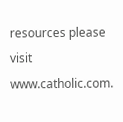resources please visit www.catholic.com.